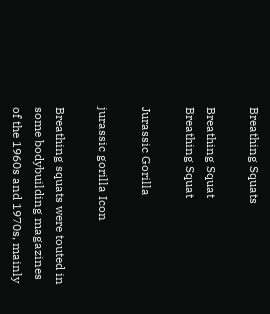Breathing Squats

Breathing Squat
Breathing Squat

Jurassic Gorilla

jurassic gorilla Icon

Breathing squats were touted in some bodybuilding magazines of the 1960s and 1970s, mainly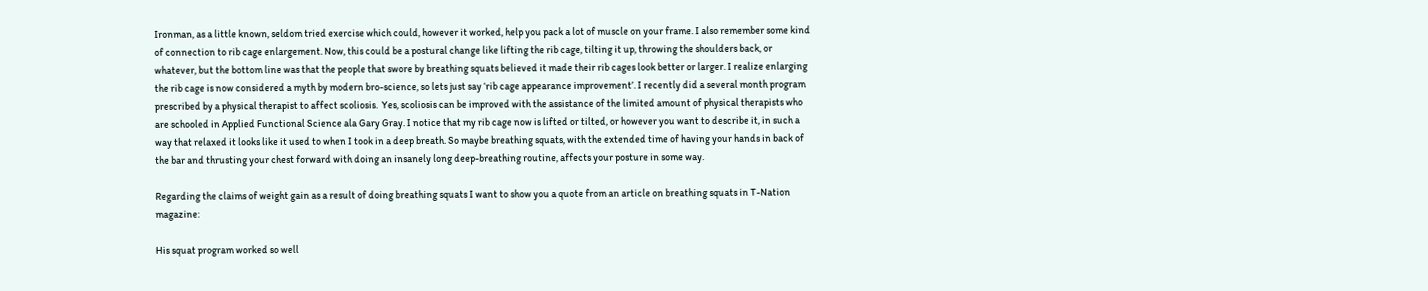Ironman, as a little known, seldom tried exercise which could, however it worked, help you pack a lot of muscle on your frame. I also remember some kind of connection to rib cage enlargement. Now, this could be a postural change like lifting the rib cage, tilting it up, throwing the shoulders back, or whatever, but the bottom line was that the people that swore by breathing squats believed it made their rib cages look better or larger. I realize enlarging the rib cage is now considered a myth by modern bro-science, so lets just say ‘rib cage appearance improvement’. I recently did a several month program prescribed by a physical therapist to affect scoliosis.  Yes, scoliosis can be improved with the assistance of the limited amount of physical therapists who are schooled in Applied Functional Science ala Gary Gray. I notice that my rib cage now is lifted or tilted, or however you want to describe it, in such a way that relaxed it looks like it used to when I took in a deep breath. So maybe breathing squats, with the extended time of having your hands in back of the bar and thrusting your chest forward with doing an insanely long deep-breathing routine, affects your posture in some way.

Regarding the claims of weight gain as a result of doing breathing squats I want to show you a quote from an article on breathing squats in T-Nation magazine:

His squat program worked so well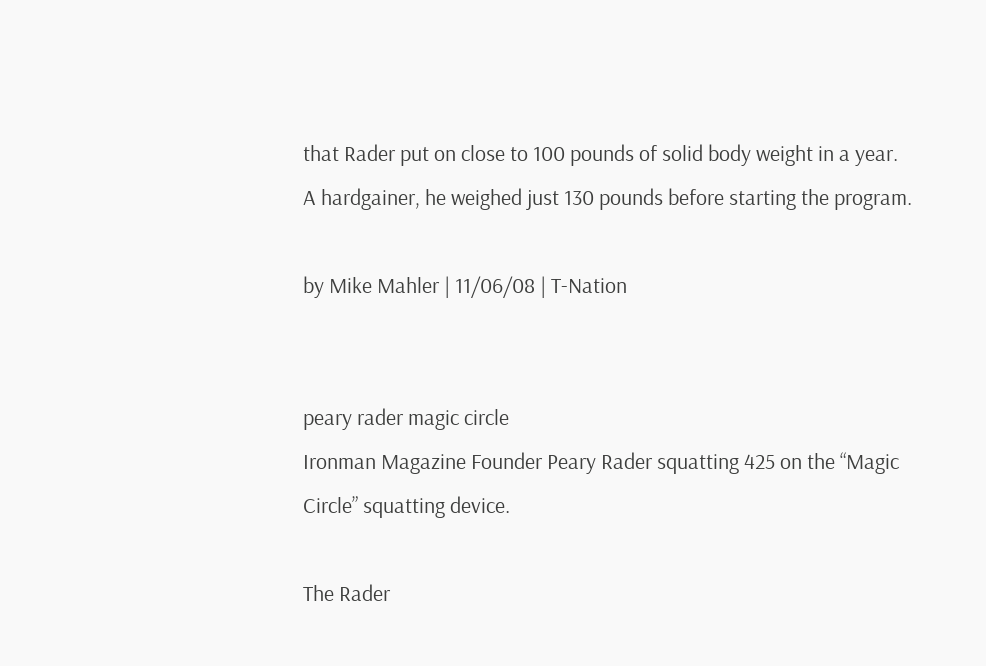that Rader put on close to 100 pounds of solid body weight in a year. A hardgainer, he weighed just 130 pounds before starting the program.

by Mike Mahler | 11/06/08 | T-Nation


peary rader magic circle
Ironman Magazine Founder Peary Rader squatting 425 on the “Magic Circle” squatting device.

The Rader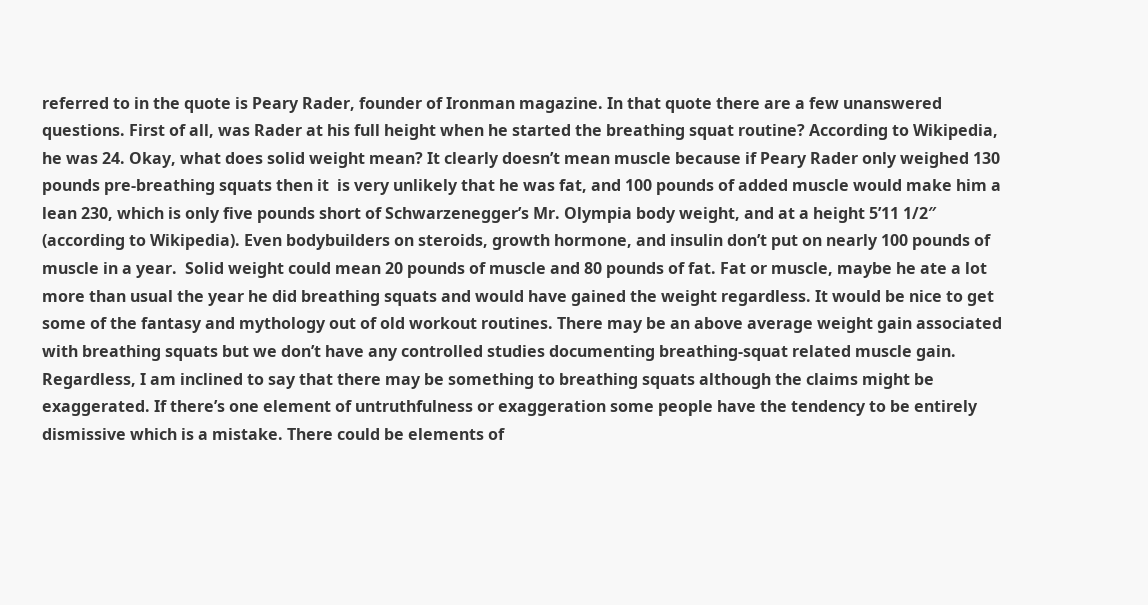referred to in the quote is Peary Rader, founder of Ironman magazine. In that quote there are a few unanswered questions. First of all, was Rader at his full height when he started the breathing squat routine? According to Wikipedia, he was 24. Okay, what does solid weight mean? It clearly doesn’t mean muscle because if Peary Rader only weighed 130 pounds pre-breathing squats then it  is very unlikely that he was fat, and 100 pounds of added muscle would make him a lean 230, which is only five pounds short of Schwarzenegger’s Mr. Olympia body weight, and at a height 5’11 1/2″ (according to Wikipedia). Even bodybuilders on steroids, growth hormone, and insulin don’t put on nearly 100 pounds of muscle in a year.  Solid weight could mean 20 pounds of muscle and 80 pounds of fat. Fat or muscle, maybe he ate a lot more than usual the year he did breathing squats and would have gained the weight regardless. It would be nice to get some of the fantasy and mythology out of old workout routines. There may be an above average weight gain associated with breathing squats but we don’t have any controlled studies documenting breathing-squat related muscle gain. Regardless, I am inclined to say that there may be something to breathing squats although the claims might be exaggerated. If there’s one element of untruthfulness or exaggeration some people have the tendency to be entirely dismissive which is a mistake. There could be elements of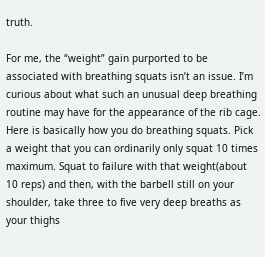truth.

For me, the “weight” gain purported to be associated with breathing squats isn’t an issue. I’m curious about what such an unusual deep breathing routine may have for the appearance of the rib cage. Here is basically how you do breathing squats. Pick a weight that you can ordinarily only squat 10 times maximum. Squat to failure with that weight(about 10 reps) and then, with the barbell still on your shoulder, take three to five very deep breaths as your thighs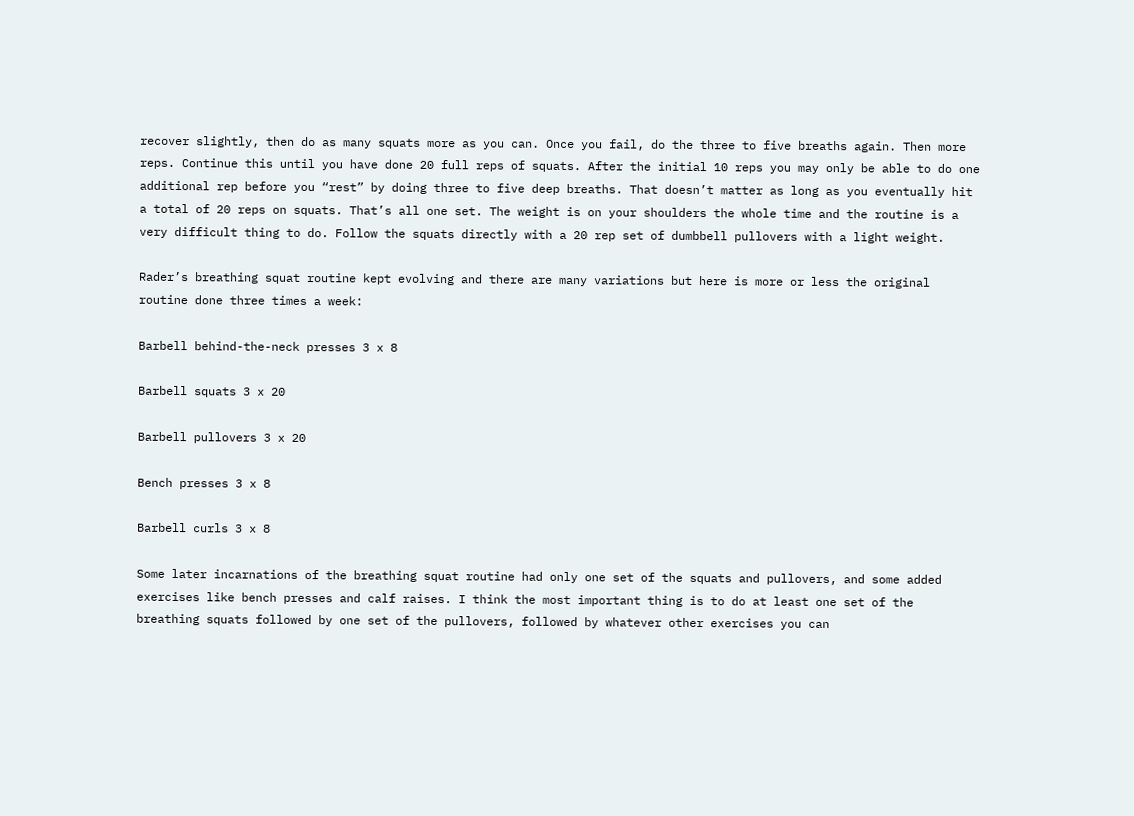recover slightly, then do as many squats more as you can. Once you fail, do the three to five breaths again. Then more reps. Continue this until you have done 20 full reps of squats. After the initial 10 reps you may only be able to do one additional rep before you “rest” by doing three to five deep breaths. That doesn’t matter as long as you eventually hit a total of 20 reps on squats. That’s all one set. The weight is on your shoulders the whole time and the routine is a very difficult thing to do. Follow the squats directly with a 20 rep set of dumbbell pullovers with a light weight.

Rader’s breathing squat routine kept evolving and there are many variations but here is more or less the original routine done three times a week:

Barbell behind-the-neck presses 3 x 8

Barbell squats 3 x 20

Barbell pullovers 3 x 20

Bench presses 3 x 8

Barbell curls 3 x 8

Some later incarnations of the breathing squat routine had only one set of the squats and pullovers, and some added exercises like bench presses and calf raises. I think the most important thing is to do at least one set of the breathing squats followed by one set of the pullovers, followed by whatever other exercises you can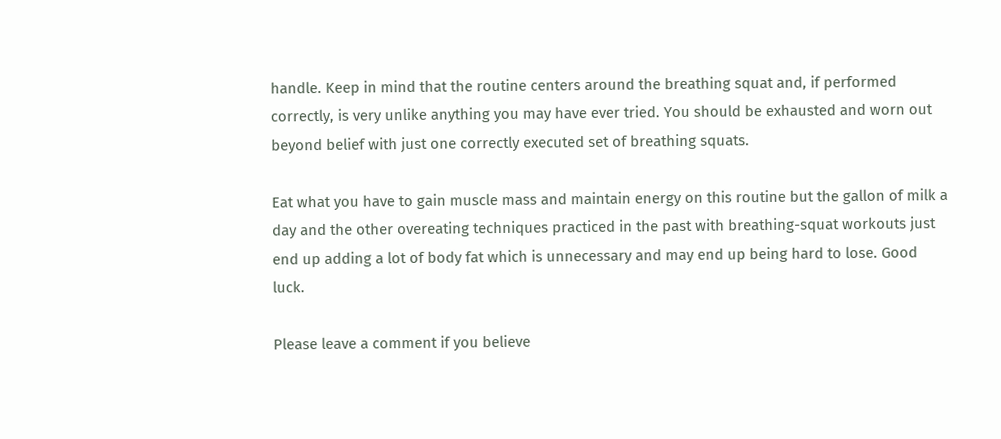handle. Keep in mind that the routine centers around the breathing squat and, if performed correctly, is very unlike anything you may have ever tried. You should be exhausted and worn out beyond belief with just one correctly executed set of breathing squats.

Eat what you have to gain muscle mass and maintain energy on this routine but the gallon of milk a day and the other overeating techniques practiced in the past with breathing-squat workouts just end up adding a lot of body fat which is unnecessary and may end up being hard to lose. Good luck.

Please leave a comment if you believe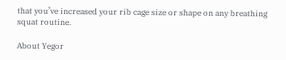that you’ve increased your rib cage size or shape on any breathing squat routine.

About Yegor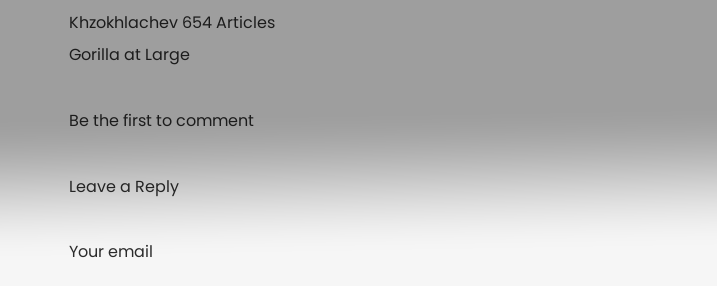Khzokhlachev 654 Articles
Gorilla at Large

Be the first to comment

Leave a Reply

Your email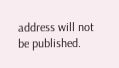address will not be published.